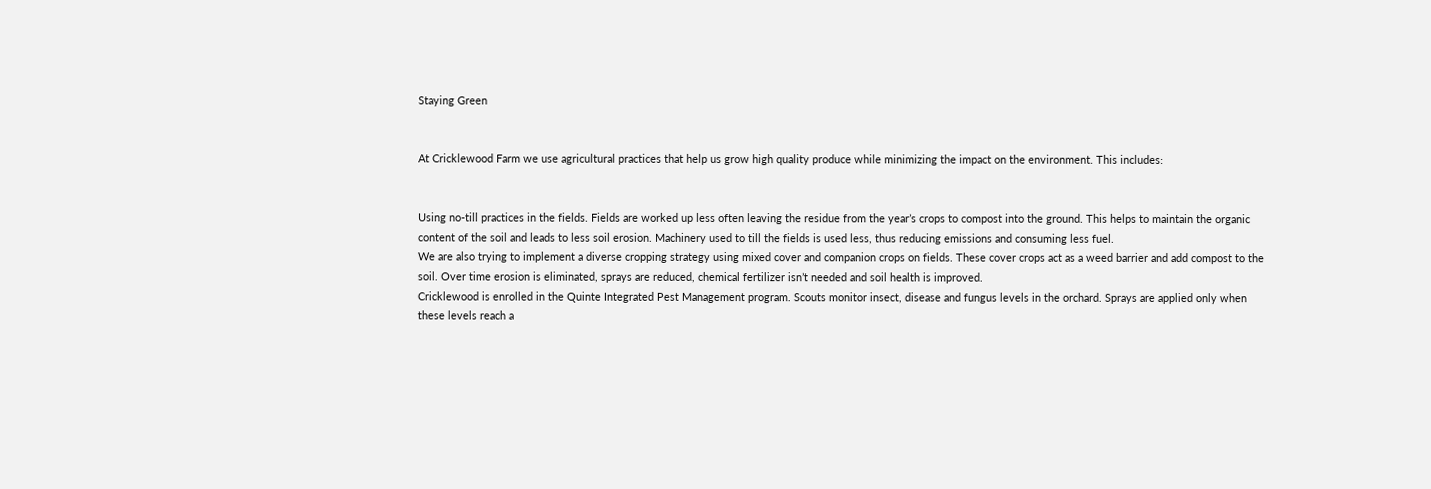Staying Green


At Cricklewood Farm we use agricultural practices that help us grow high quality produce while minimizing the impact on the environment. This includes:


Using no-till practices in the fields. Fields are worked up less often leaving the residue from the year’s crops to compost into the ground. This helps to maintain the organic content of the soil and leads to less soil erosion. Machinery used to till the fields is used less, thus reducing emissions and consuming less fuel.
We are also trying to implement a diverse cropping strategy using mixed cover and companion crops on fields. These cover crops act as a weed barrier and add compost to the soil. Over time erosion is eliminated, sprays are reduced, chemical fertilizer isn’t needed and soil health is improved.
Cricklewood is enrolled in the Quinte Integrated Pest Management program. Scouts monitor insect, disease and fungus levels in the orchard. Sprays are applied only when these levels reach a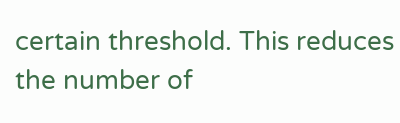certain threshold. This reduces the number of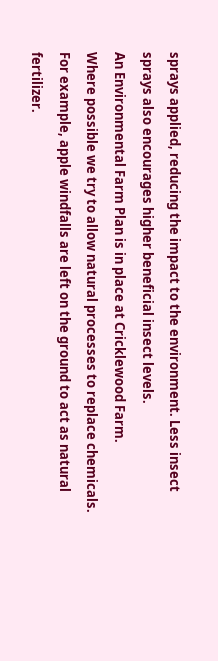sprays applied, reducing the impact to the environment. Less insect sprays also encourages higher beneficial insect levels.
An Environmental Farm Plan is in place at Cricklewood Farm.
Where possible we try to allow natural processes to replace chemicals. For example, apple windfalls are left on the ground to act as natural fertilizer.